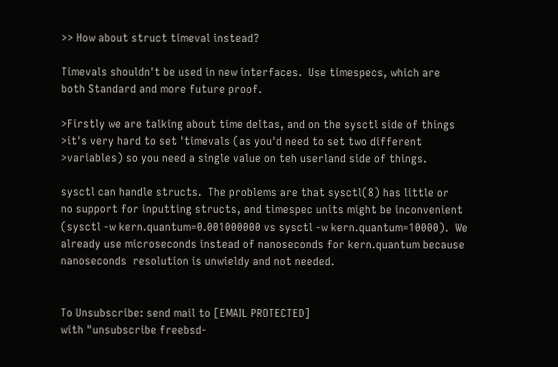>> How about struct timeval instead?

Timevals shouldn't be used in new interfaces.  Use timespecs, which are
both Standard and more future proof.

>Firstly we are talking about time deltas, and on the sysctl side of things
>it's very hard to set 'timevals (as you'd need to set two different
>variables) so you need a single value on teh userland side of things.

sysctl can handle structs.  The problems are that sysctl(8) has little or
no support for inputting structs, and timespec units might be inconvenient
(sysctl -w kern.quantum=0.001000000 vs sysctl -w kern.quantum=10000).  We
already use microseconds instead of nanoseconds for kern.quantum because
nanoseconds  resolution is unwieldy and not needed.


To Unsubscribe: send mail to [EMAIL PROTECTED]
with "unsubscribe freebsd-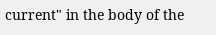current" in the body of the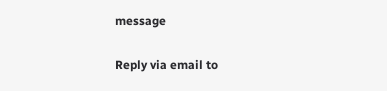message

Reply via email to